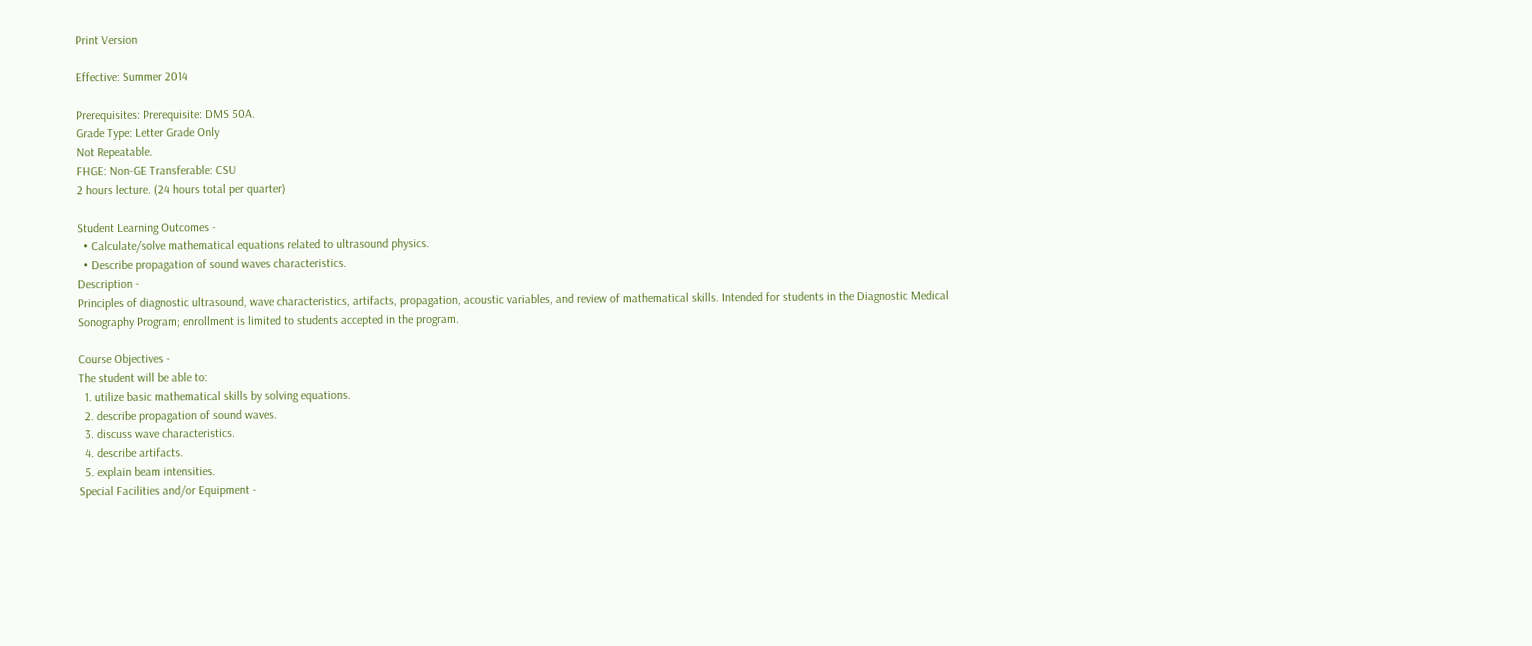Print Version

Effective: Summer 2014

Prerequisites: Prerequisite: DMS 50A.
Grade Type: Letter Grade Only
Not Repeatable.
FHGE: Non-GE Transferable: CSU
2 hours lecture. (24 hours total per quarter)

Student Learning Outcomes -
  • Calculate/solve mathematical equations related to ultrasound physics.
  • Describe propagation of sound waves characteristics.
Description -
Principles of diagnostic ultrasound, wave characteristics, artifacts, propagation, acoustic variables, and review of mathematical skills. Intended for students in the Diagnostic Medical Sonography Program; enrollment is limited to students accepted in the program.

Course Objectives -
The student will be able to:
  1. utilize basic mathematical skills by solving equations.
  2. describe propagation of sound waves.
  3. discuss wave characteristics.
  4. describe artifacts.
  5. explain beam intensities.
Special Facilities and/or Equipment -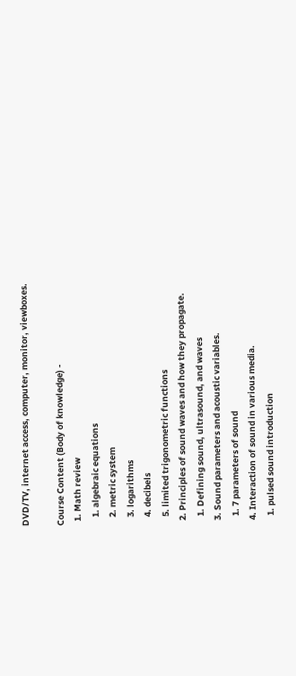DVD/TV, internet access, computer, monitor, viewboxes.

Course Content (Body of knowledge) -
  1. Math review
    1. algebraic equations
    2. metric system
    3. logarithms
    4. decibels
    5. limited trigonometric functions
  2. Principles of sound waves and how they propagate.
    1. Defining sound, ultrasound, and waves
  3. Sound parameters and acoustic variables.
    1. 7 parameters of sound
  4. Interaction of sound in various media.
    1. pulsed sound introduction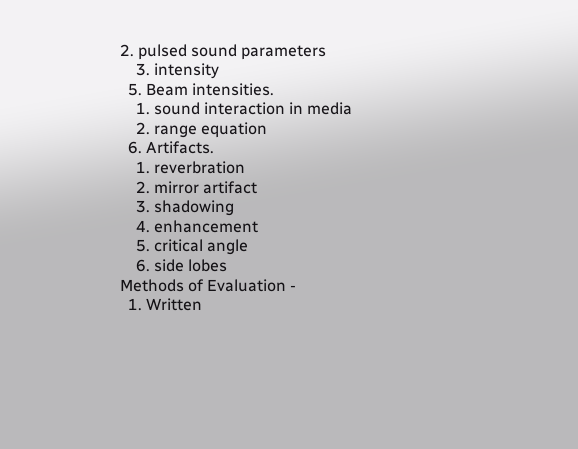2. pulsed sound parameters
    3. intensity
  5. Beam intensities.
    1. sound interaction in media
    2. range equation
  6. Artifacts.
    1. reverbration
    2. mirror artifact
    3. shadowing
    4. enhancement
    5. critical angle
    6. side lobes
Methods of Evaluation -
  1. Written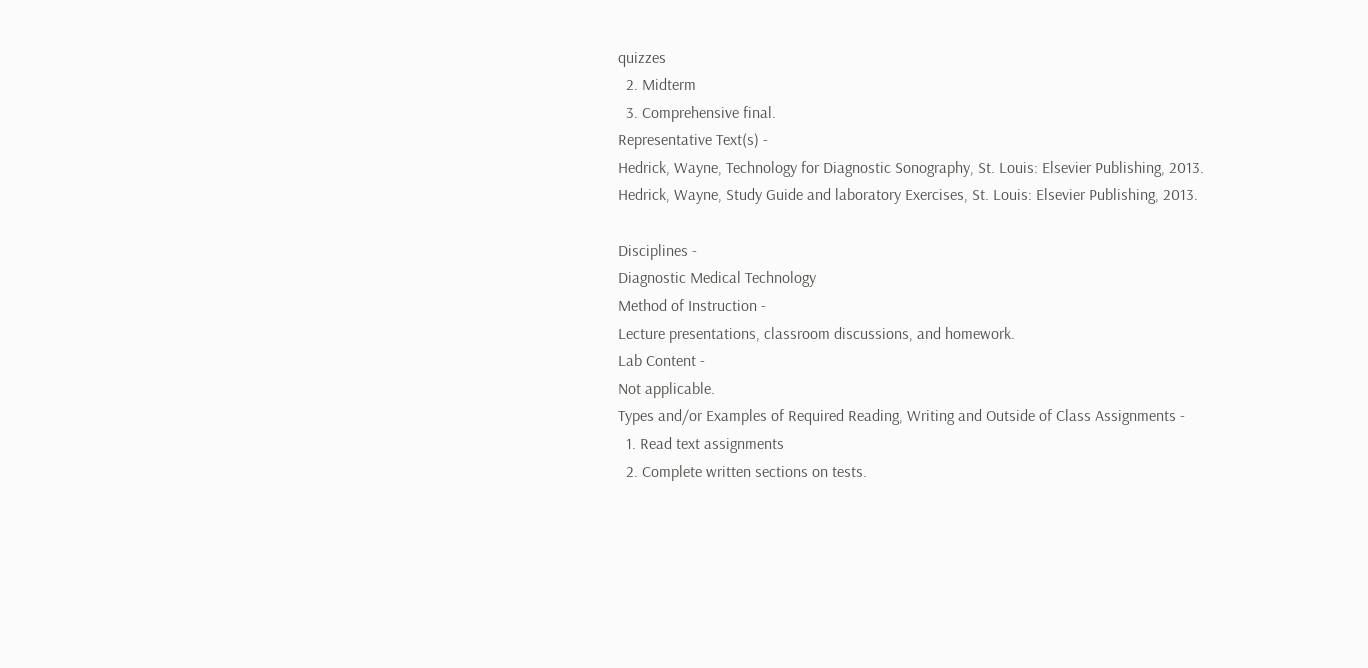quizzes
  2. Midterm
  3. Comprehensive final.
Representative Text(s) -
Hedrick, Wayne, Technology for Diagnostic Sonography, St. Louis: Elsevier Publishing, 2013.
Hedrick, Wayne, Study Guide and laboratory Exercises, St. Louis: Elsevier Publishing, 2013.

Disciplines -
Diagnostic Medical Technology
Method of Instruction -
Lecture presentations, classroom discussions, and homework.
Lab Content -
Not applicable.
Types and/or Examples of Required Reading, Writing and Outside of Class Assignments -
  1. Read text assignments
  2. Complete written sections on tests.